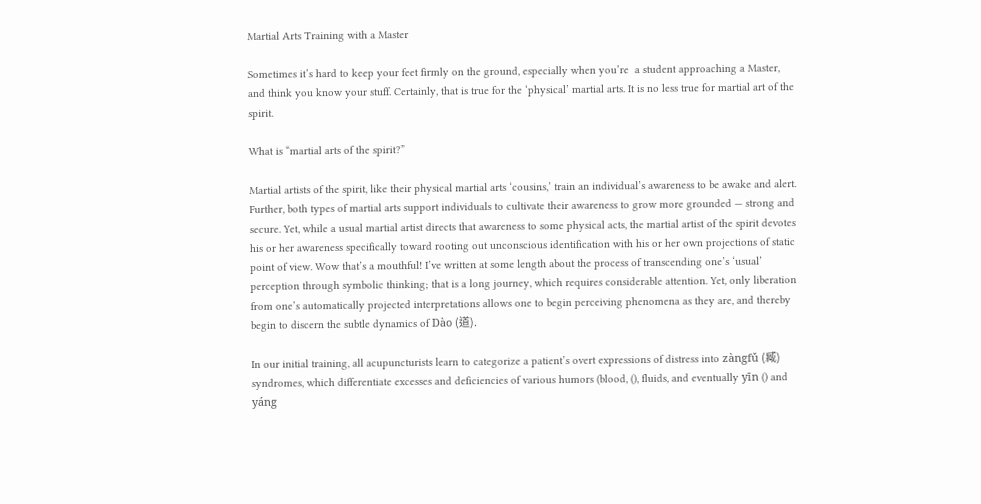Martial Arts Training with a Master

Sometimes it’s hard to keep your feet firmly on the ground, especially when you’re  a student approaching a Master, and think you know your stuff. Certainly, that is true for the ‘physical’ martial arts. It is no less true for martial art of the spirit.

What is “martial arts of the spirit?”

Martial artists of the spirit, like their physical martial arts ‘cousins,’ train an individual’s awareness to be awake and alert. Further, both types of martial arts support individuals to cultivate their awareness to grow more grounded — strong and secure. Yet, while a usual martial artist directs that awareness to some physical acts, the martial artist of the spirit devotes his or her awareness specifically toward rooting out unconscious identification with his or her own projections of static point of view. Wow that’s a mouthful! I’ve written at some length about the process of transcending one’s ‘usual’ perception through symbolic thinking; that is a long journey, which requires considerable attention. Yet, only liberation from one’s automatically projected interpretations allows one to begin perceiving phenomena as they are, and thereby begin to discern the subtle dynamics of Dào (道).

In our initial training, all acupuncturists learn to categorize a patient’s overt expressions of distress into zàngfǔ (臧) syndromes, which differentiate excesses and deficiencies of various humors (blood, (), fluids, and eventually yīn () and yáng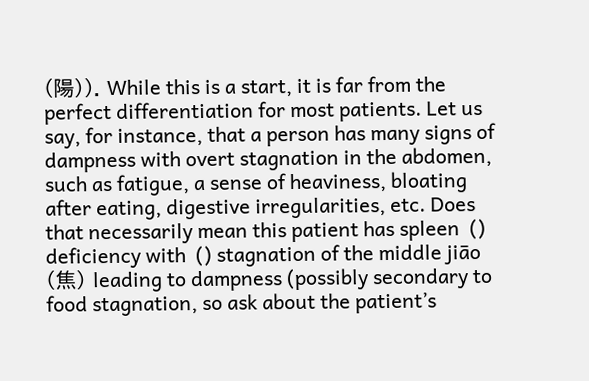(陽)). While this is a start, it is far from the perfect differentiation for most patients. Let us say, for instance, that a person has many signs of dampness with overt stagnation in the abdomen, such as fatigue, a sense of heaviness, bloating after eating, digestive irregularities, etc. Does that necessarily mean this patient has spleen  () deficiency with  () stagnation of the middle jiāo (焦) leading to dampness (possibly secondary to food stagnation, so ask about the patient’s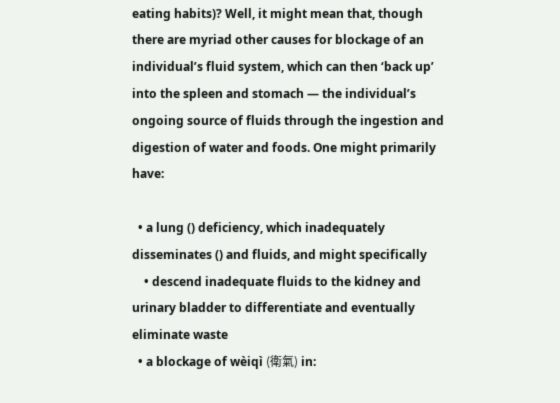eating habits)? Well, it might mean that, though there are myriad other causes for blockage of an individual’s fluid system, which can then ‘back up’ into the spleen and stomach — the individual’s ongoing source of fluids through the ingestion and digestion of water and foods. One might primarily have:

  • a lung () deficiency, which inadequately disseminates () and fluids, and might specifically
    • descend inadequate fluids to the kidney and urinary bladder to differentiate and eventually eliminate waste
  • a blockage of wèiqì (衛氣) in: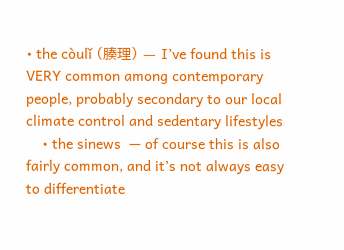• the còulǐ (腠理) — I’ve found this is VERY common among contemporary people, probably secondary to our local climate control and sedentary lifestyles
    • the sinews  — of course this is also fairly common, and it’s not always easy to differentiate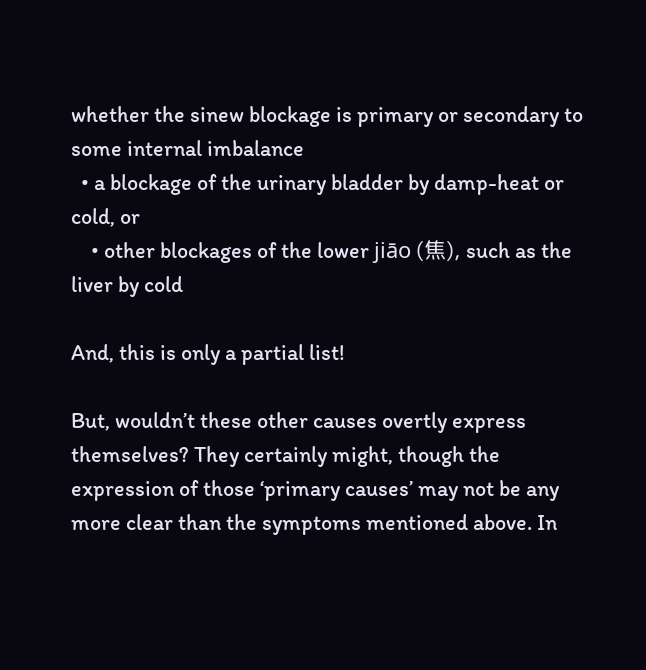whether the sinew blockage is primary or secondary to some internal imbalance
  • a blockage of the urinary bladder by damp-heat or cold, or
    • other blockages of the lower jiāo (焦), such as the liver by cold

And, this is only a partial list!

But, wouldn’t these other causes overtly express themselves? They certainly might, though the expression of those ‘primary causes’ may not be any more clear than the symptoms mentioned above. In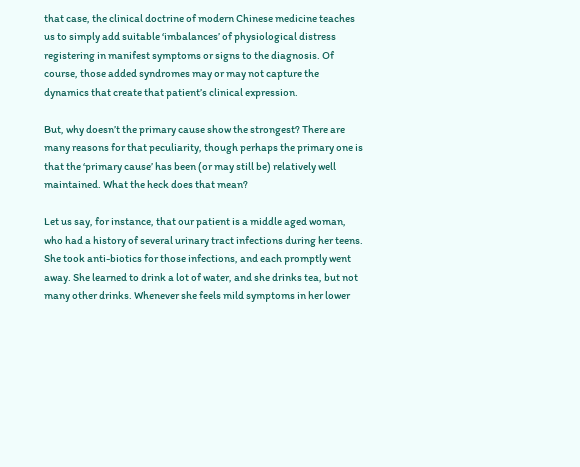that case, the clinical doctrine of modern Chinese medicine teaches us to simply add suitable ‘imbalances’ of physiological distress registering in manifest symptoms or signs to the diagnosis. Of course, those added syndromes may or may not capture the dynamics that create that patient’s clinical expression.

But, why doesn’t the primary cause show the strongest? There are many reasons for that peculiarity, though perhaps the primary one is that the ‘primary cause’ has been (or may still be) relatively well maintained. What the heck does that mean?

Let us say, for instance, that our patient is a middle aged woman, who had a history of several urinary tract infections during her teens. She took anti-biotics for those infections, and each promptly went away. She learned to drink a lot of water, and she drinks tea, but not many other drinks. Whenever she feels mild symptoms in her lower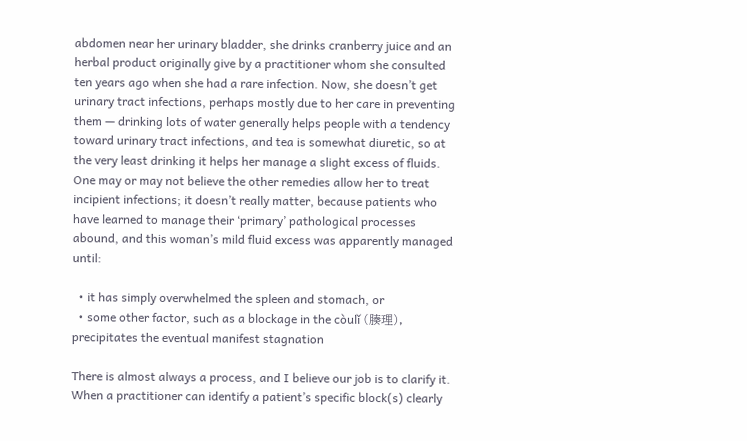abdomen near her urinary bladder, she drinks cranberry juice and an herbal product originally give by a practitioner whom she consulted ten years ago when she had a rare infection. Now, she doesn’t get urinary tract infections, perhaps mostly due to her care in preventing them — drinking lots of water generally helps people with a tendency toward urinary tract infections, and tea is somewhat diuretic, so at the very least drinking it helps her manage a slight excess of fluids. One may or may not believe the other remedies allow her to treat incipient infections; it doesn’t really matter, because patients who have learned to manage their ‘primary’ pathological processes abound, and this woman’s mild fluid excess was apparently managed until:

  • it has simply overwhelmed the spleen and stomach, or
  • some other factor, such as a blockage in the còulǐ (腠理), precipitates the eventual manifest stagnation

There is almost always a process, and I believe our job is to clarify it. When a practitioner can identify a patient’s specific block(s) clearly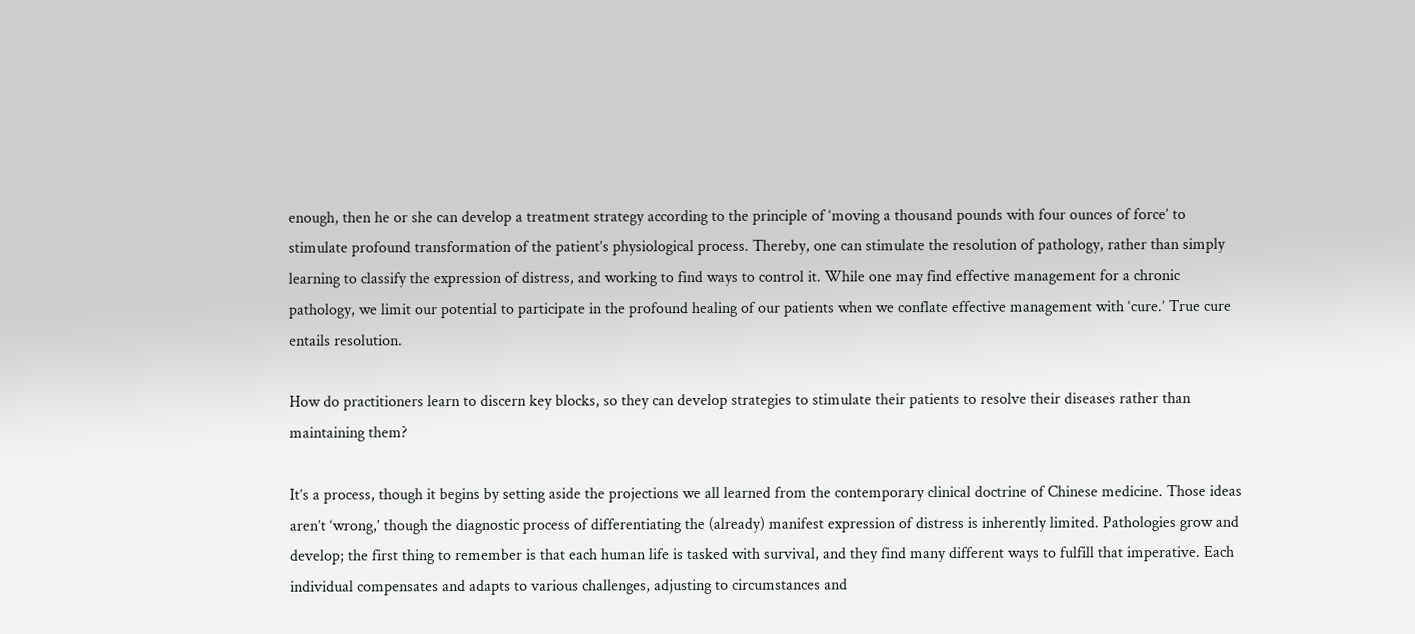enough, then he or she can develop a treatment strategy according to the principle of ‘moving a thousand pounds with four ounces of force’ to stimulate profound transformation of the patient’s physiological process. Thereby, one can stimulate the resolution of pathology, rather than simply learning to classify the expression of distress, and working to find ways to control it. While one may find effective management for a chronic pathology, we limit our potential to participate in the profound healing of our patients when we conflate effective management with ‘cure.’ True cure entails resolution.

How do practitioners learn to discern key blocks, so they can develop strategies to stimulate their patients to resolve their diseases rather than maintaining them?

It’s a process, though it begins by setting aside the projections we all learned from the contemporary clinical doctrine of Chinese medicine. Those ideas aren’t ‘wrong,’ though the diagnostic process of differentiating the (already) manifest expression of distress is inherently limited. Pathologies grow and develop; the first thing to remember is that each human life is tasked with survival, and they find many different ways to fulfill that imperative. Each individual compensates and adapts to various challenges, adjusting to circumstances and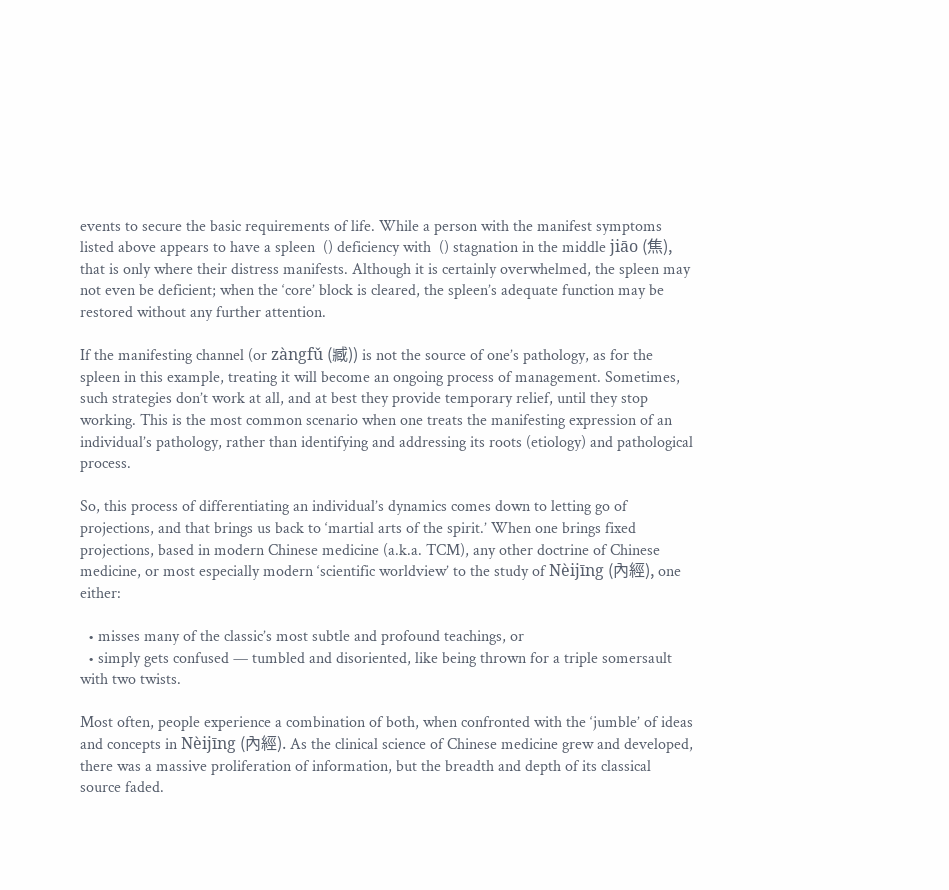events to secure the basic requirements of life. While a person with the manifest symptoms listed above appears to have a spleen  () deficiency with  () stagnation in the middle jiāo (焦), that is only where their distress manifests. Although it is certainly overwhelmed, the spleen may not even be deficient; when the ‘core’ block is cleared, the spleen’s adequate function may be restored without any further attention.

If the manifesting channel (or zàngfǔ (臧)) is not the source of one’s pathology, as for the spleen in this example, treating it will become an ongoing process of management. Sometimes, such strategies don’t work at all, and at best they provide temporary relief, until they stop working. This is the most common scenario when one treats the manifesting expression of an individual’s pathology, rather than identifying and addressing its roots (etiology) and pathological process.

So, this process of differentiating an individual’s dynamics comes down to letting go of projections, and that brings us back to ‘martial arts of the spirit.’ When one brings fixed projections, based in modern Chinese medicine (a.k.a. TCM), any other doctrine of Chinese medicine, or most especially modern ‘scientific worldview’ to the study of Nèijīng (內經), one either:

  • misses many of the classic’s most subtle and profound teachings, or
  • simply gets confused — tumbled and disoriented, like being thrown for a triple somersault with two twists.

Most often, people experience a combination of both, when confronted with the ‘jumble’ of ideas and concepts in Nèijīng (內經). As the clinical science of Chinese medicine grew and developed, there was a massive proliferation of information, but the breadth and depth of its classical source faded.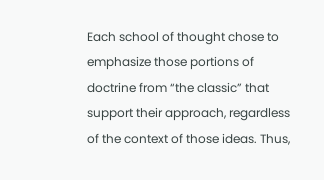Each school of thought chose to emphasize those portions of doctrine from “the classic” that support their approach, regardless of the context of those ideas. Thus,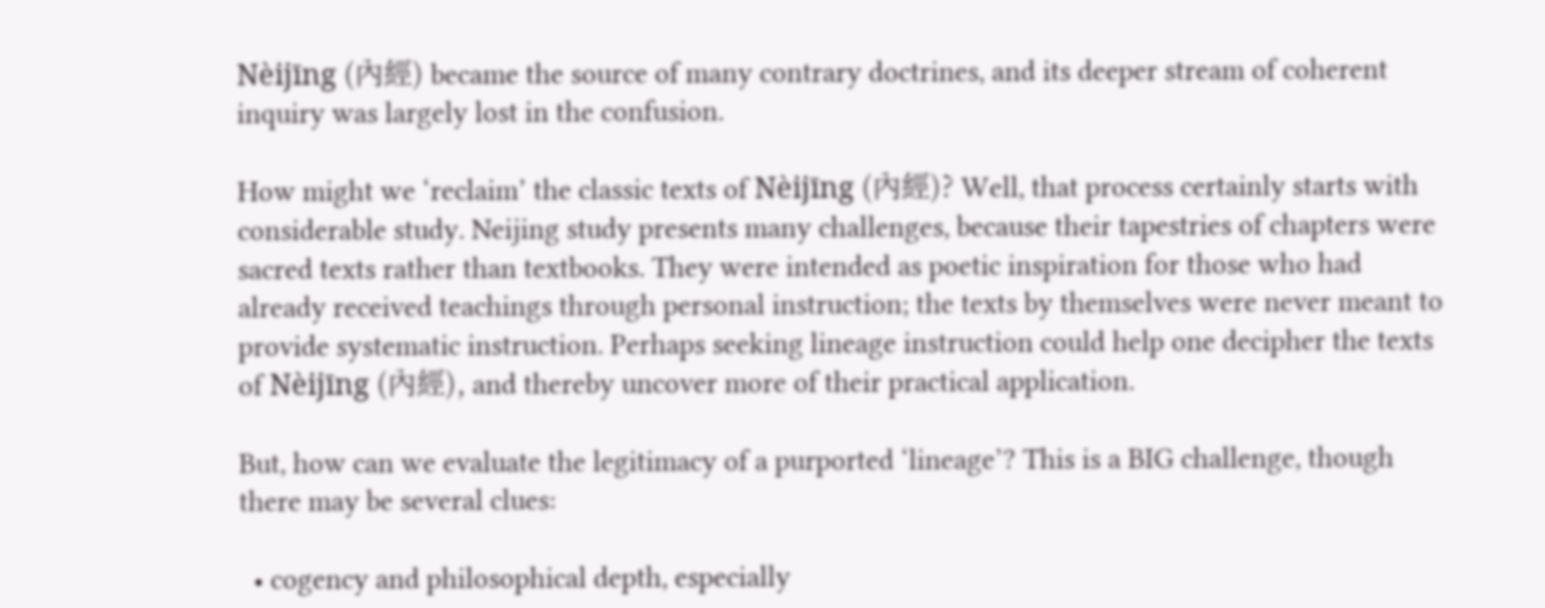Nèijīng (內經) became the source of many contrary doctrines, and its deeper stream of coherent inquiry was largely lost in the confusion.

How might we ‘reclaim’ the classic texts of Nèijīng (內經)? Well, that process certainly starts with considerable study. Neijing study presents many challenges, because their tapestries of chapters were sacred texts rather than textbooks. They were intended as poetic inspiration for those who had already received teachings through personal instruction; the texts by themselves were never meant to provide systematic instruction. Perhaps seeking lineage instruction could help one decipher the texts of Nèijīng (內經), and thereby uncover more of their practical application.

But, how can we evaluate the legitimacy of a purported ‘lineage’? This is a BIG challenge, though there may be several clues:

  • cogency and philosophical depth, especially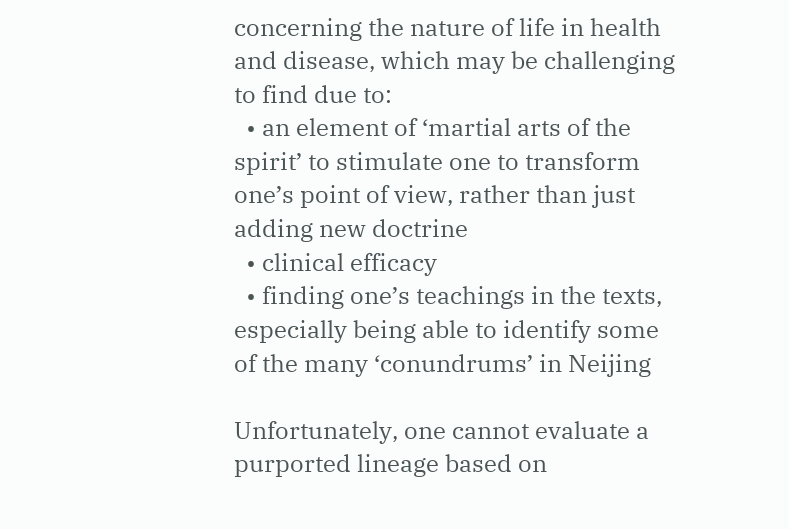concerning the nature of life in health and disease, which may be challenging to find due to:
  • an element of ‘martial arts of the spirit’ to stimulate one to transform one’s point of view, rather than just adding new doctrine
  • clinical efficacy
  • finding one’s teachings in the texts, especially being able to identify some of the many ‘conundrums’ in Neijing

Unfortunately, one cannot evaluate a purported lineage based on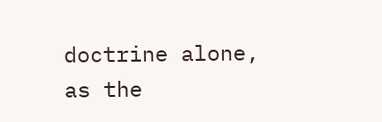doctrine alone, as the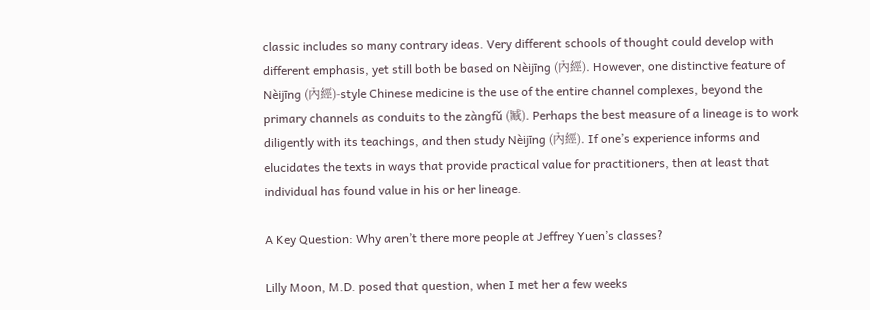classic includes so many contrary ideas. Very different schools of thought could develop with different emphasis, yet still both be based on Nèijīng (內經). However, one distinctive feature of Nèijīng (內經)-style Chinese medicine is the use of the entire channel complexes, beyond the primary channels as conduits to the zàngfǔ (臧). Perhaps the best measure of a lineage is to work diligently with its teachings, and then study Nèijīng (內經). If one’s experience informs and elucidates the texts in ways that provide practical value for practitioners, then at least that individual has found value in his or her lineage.

A Key Question: Why aren’t there more people at Jeffrey Yuen’s classes?

Lilly Moon, M.D. posed that question, when I met her a few weeks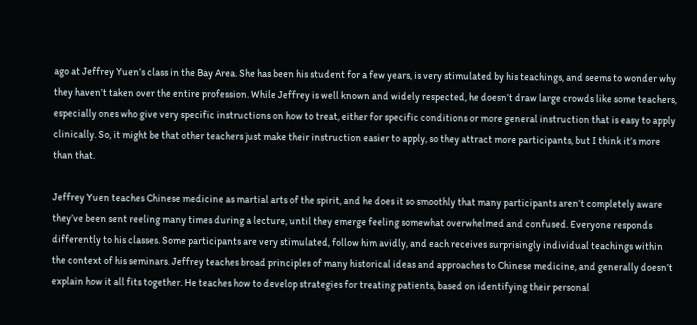ago at Jeffrey Yuen’s class in the Bay Area. She has been his student for a few years, is very stimulated by his teachings, and seems to wonder why they haven’t taken over the entire profession. While Jeffrey is well known and widely respected, he doesn’t draw large crowds like some teachers, especially ones who give very specific instructions on how to treat, either for specific conditions or more general instruction that is easy to apply clinically. So, it might be that other teachers just make their instruction easier to apply, so they attract more participants, but I think it’s more than that.

Jeffrey Yuen teaches Chinese medicine as martial arts of the spirit, and he does it so smoothly that many participants aren’t completely aware they’ve been sent reeling many times during a lecture, until they emerge feeling somewhat overwhelmed and confused. Everyone responds differently to his classes. Some participants are very stimulated, follow him avidly, and each receives surprisingly individual teachings within the context of his seminars. Jeffrey teaches broad principles of many historical ideas and approaches to Chinese medicine, and generally doesn’t explain how it all fits together. He teaches how to develop strategies for treating patients, based on identifying their personal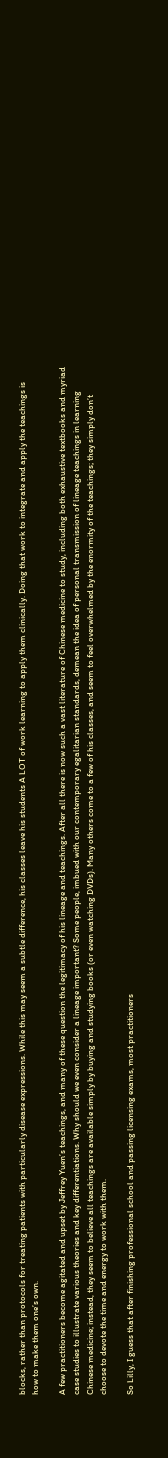blocks, rather than protocols for treating patients with particularly disease expressions. While this may seem a subtle difference, his classes leave his students A LOT of work learning to apply them clinically. Doing that work to integrate and apply the teachings is how to make them one’s own.

A few practitioners become agitated and upset by Jeffrey Yuen’s teachings, and many of these question the legitimacy of his lineage and teachings. After all there is now such a vast literature of Chinese medicine to study, including both exhaustive textbooks and myriad case studies to illustrate various theories and key differentiations. Why should we even consider a lineage important? Some people, imbued with our contemporary egalitarian standards, demean the idea of personal transmission of lineage teachings in learning Chinese medicine; instead, they seem to believe all teachings are available simply by buying and studying books (or even watching DVDs). Many others come to a few of his classes, and seem to feel overwhelmed by the enormity of the teachings; they simply don’t choose to devote the time and energy to work with them.

So Lilly, I guess that after finishing professional school and passing licensing exams, most practitioners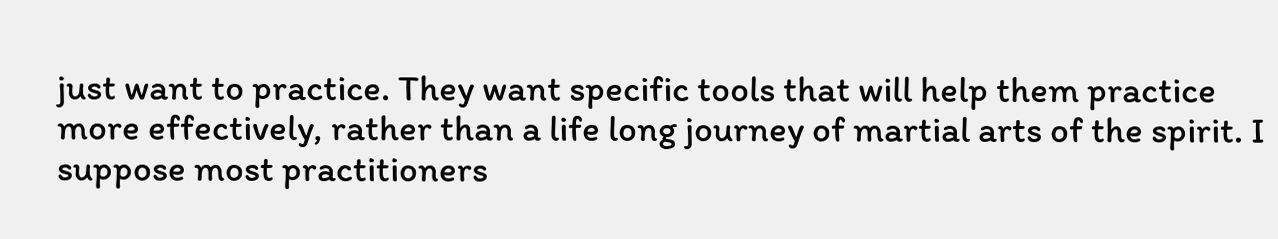just want to practice. They want specific tools that will help them practice more effectively, rather than a life long journey of martial arts of the spirit. I suppose most practitioners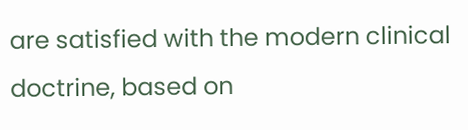are satisfied with the modern clinical doctrine, based on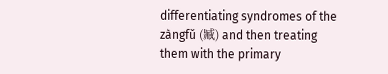differentiating syndromes of the zàngfǔ (臧) and then treating them with the primary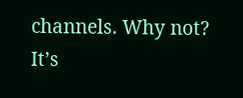channels. Why not? It’s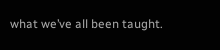what we’ve all been taught.